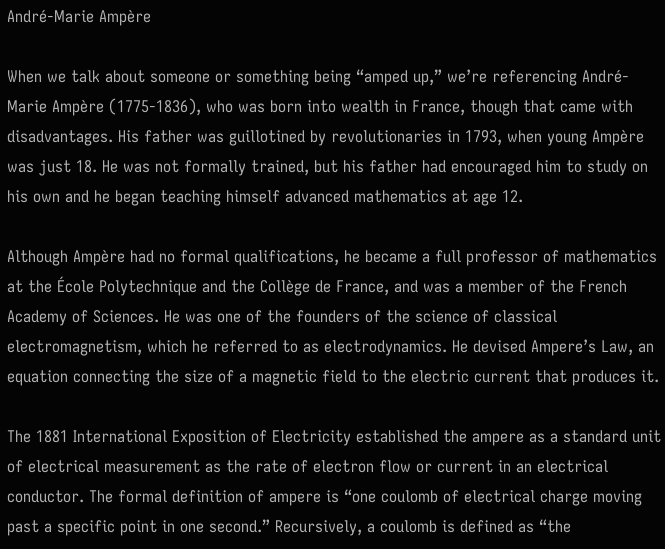André-Marie Ampère

When we talk about someone or something being “amped up,” we’re referencing André-Marie Ampère (1775-1836), who was born into wealth in France, though that came with disadvantages. His father was guillotined by revolutionaries in 1793, when young Ampère was just 18. He was not formally trained, but his father had encouraged him to study on his own and he began teaching himself advanced mathematics at age 12.

Although Ampère had no formal qualifications, he became a full professor of mathematics at the École Polytechnique and the Collège de France, and was a member of the French Academy of Sciences. He was one of the founders of the science of classical electromagnetism, which he referred to as electrodynamics. He devised Ampere’s Law, an equation connecting the size of a magnetic field to the electric current that produces it.

The 1881 International Exposition of Electricity established the ampere as a standard unit of electrical measurement as the rate of electron flow or current in an electrical conductor. The formal definition of ampere is “one coulomb of electrical charge moving past a specific point in one second.” Recursively, a coulomb is defined as “the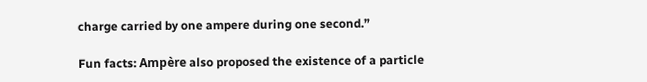charge carried by one ampere during one second.”

Fun facts: Ampère also proposed the existence of a particle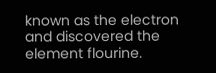known as the electron and discovered the element flourine.